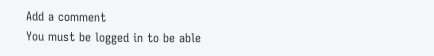Add a comment
You must be logged in to be able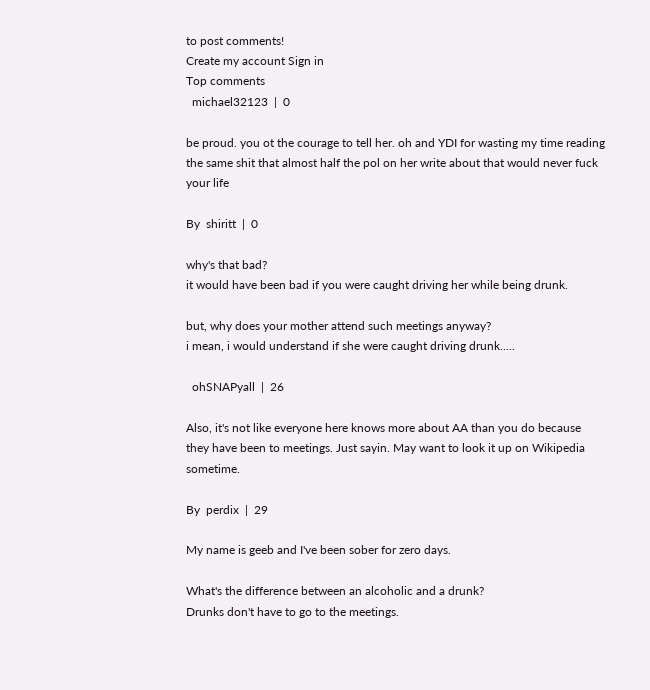to post comments!
Create my account Sign in
Top comments
  michael32123  |  0

be proud. you ot the courage to tell her. oh and YDI for wasting my time reading the same shit that almost half the pol on her write about that would never fuck your life

By  shiritt  |  0

why's that bad?
it would have been bad if you were caught driving her while being drunk.

but, why does your mother attend such meetings anyway?
i mean, i would understand if she were caught driving drunk.....

  ohSNAPyall  |  26

Also, it's not like everyone here knows more about AA than you do because they have been to meetings. Just sayin. May want to look it up on Wikipedia sometime.

By  perdix  |  29

My name is geeb and I've been sober for zero days.

What's the difference between an alcoholic and a drunk?
Drunks don't have to go to the meetings.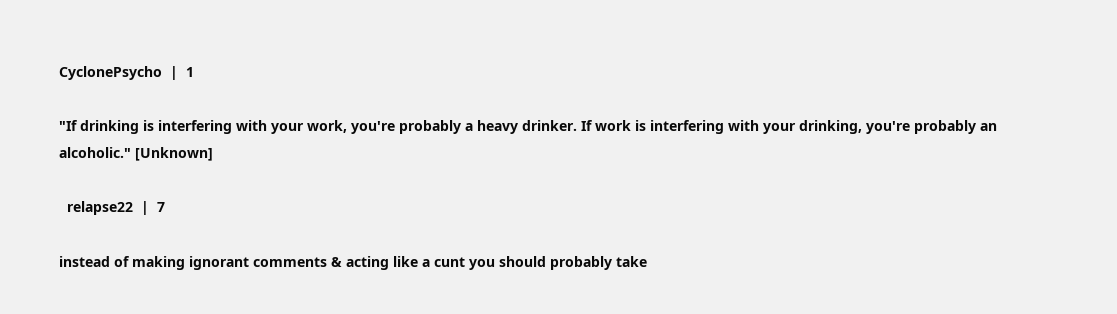CyclonePsycho  |  1

"If drinking is interfering with your work, you're probably a heavy drinker. If work is interfering with your drinking, you're probably an alcoholic." [Unknown]

  relapse22  |  7

instead of making ignorant comments & acting like a cunt you should probably take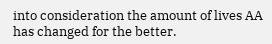into consideration the amount of lives AA has changed for the better.